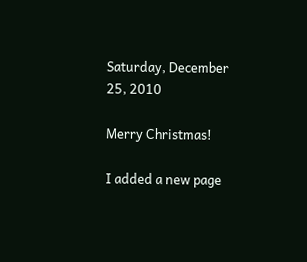Saturday, December 25, 2010

Merry Christmas!

I added a new page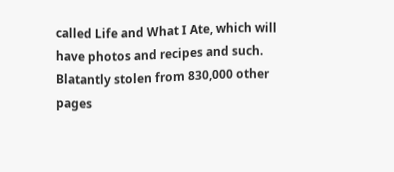called Life and What I Ate, which will have photos and recipes and such. Blatantly stolen from 830,000 other pages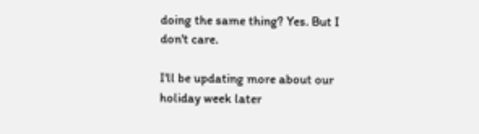doing the same thing? Yes. But I don't care.

I'll be updating more about our holiday week later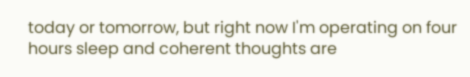today or tomorrow, but right now I'm operating on four hours sleep and coherent thoughts are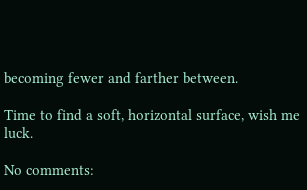becoming fewer and farther between.

Time to find a soft, horizontal surface, wish me luck.

No comments: